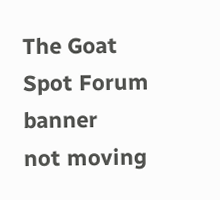The Goat Spot Forum banner
not moving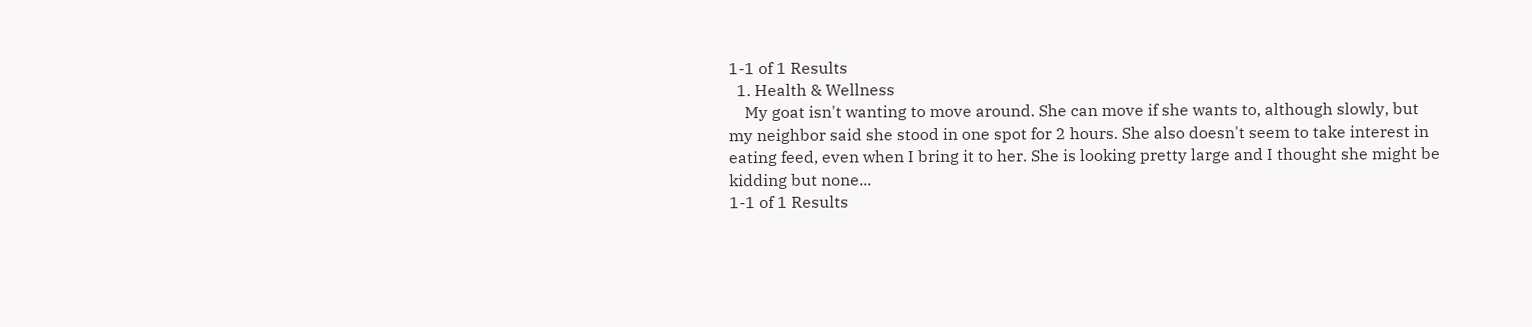1-1 of 1 Results
  1. Health & Wellness
    My goat isn't wanting to move around. She can move if she wants to, although slowly, but my neighbor said she stood in one spot for 2 hours. She also doesn't seem to take interest in eating feed, even when I bring it to her. She is looking pretty large and I thought she might be kidding but none...
1-1 of 1 Results